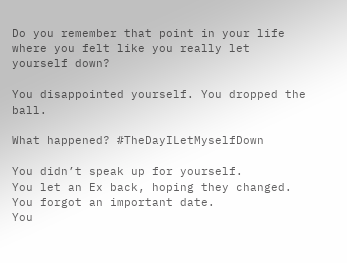Do you remember that point in your life where you felt like you really let yourself down?

You disappointed yourself. You dropped the ball.

What happened? #TheDayILetMyselfDown

You didn’t speak up for yourself.
You let an Ex back, hoping they changed.
You forgot an important date.
You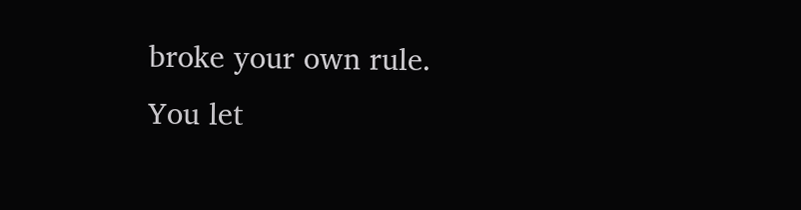broke your own rule.
You let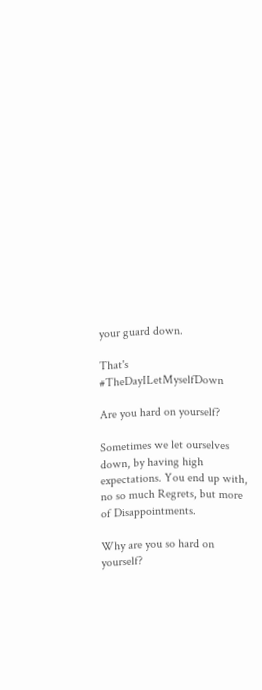your guard down.

That's #TheDayILetMyselfDown

Are you hard on yourself?

Sometimes we let ourselves down, by having high expectations. You end up with, no so much Regrets, but more of Disappointments.

Why are you so hard on yourself?